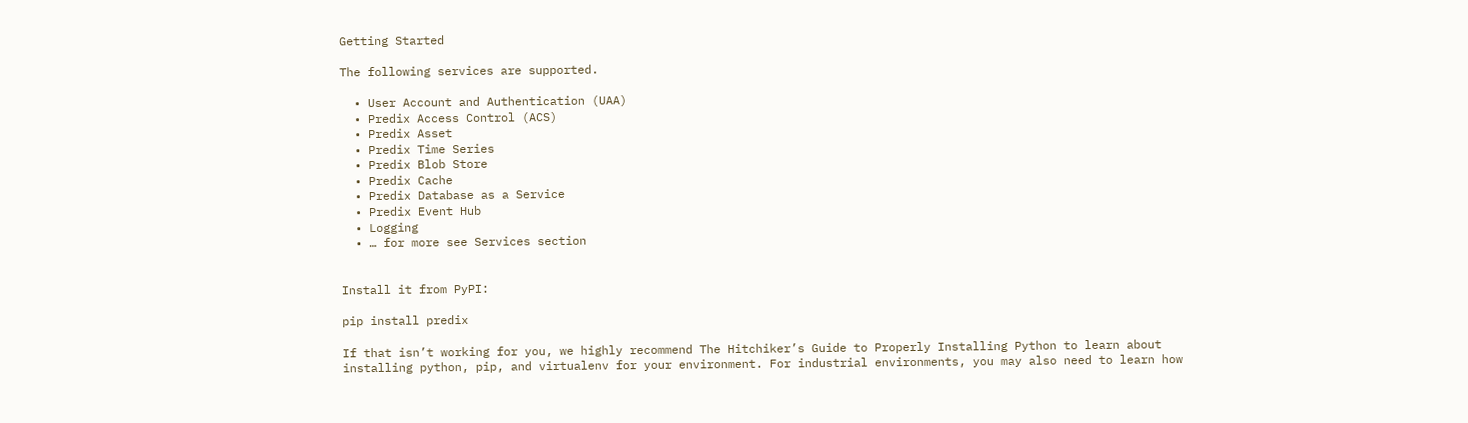Getting Started

The following services are supported.

  • User Account and Authentication (UAA)
  • Predix Access Control (ACS)
  • Predix Asset
  • Predix Time Series
  • Predix Blob Store
  • Predix Cache
  • Predix Database as a Service
  • Predix Event Hub
  • Logging
  • … for more see Services section


Install it from PyPI:

pip install predix

If that isn’t working for you, we highly recommend The Hitchiker’s Guide to Properly Installing Python to learn about installing python, pip, and virtualenv for your environment. For industrial environments, you may also need to learn how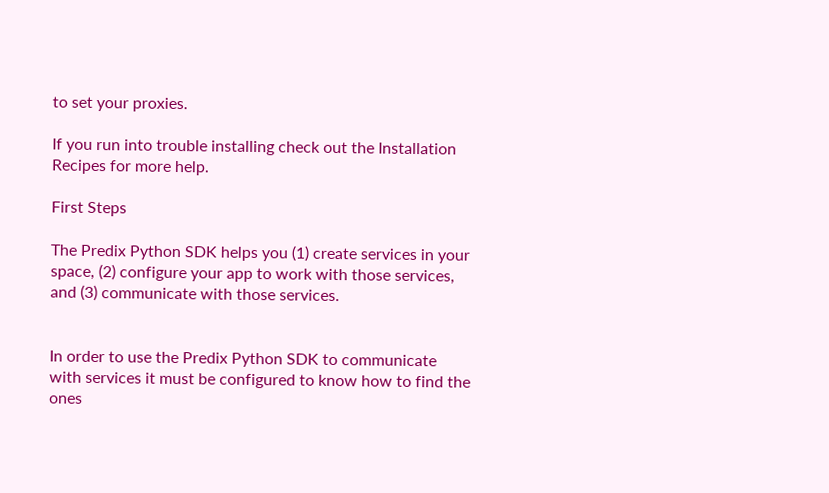to set your proxies.

If you run into trouble installing check out the Installation Recipes for more help.

First Steps

The Predix Python SDK helps you (1) create services in your space, (2) configure your app to work with those services, and (3) communicate with those services.


In order to use the Predix Python SDK to communicate with services it must be configured to know how to find the ones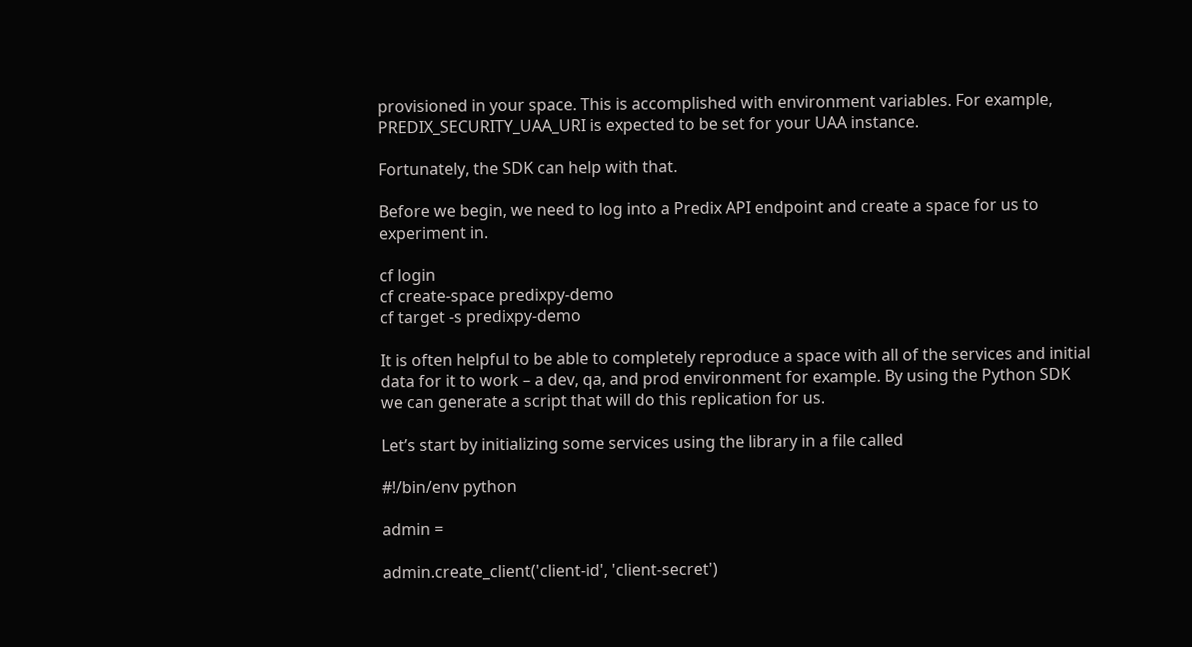provisioned in your space. This is accomplished with environment variables. For example, PREDIX_SECURITY_UAA_URI is expected to be set for your UAA instance.

Fortunately, the SDK can help with that.

Before we begin, we need to log into a Predix API endpoint and create a space for us to experiment in.

cf login
cf create-space predixpy-demo
cf target -s predixpy-demo

It is often helpful to be able to completely reproduce a space with all of the services and initial data for it to work – a dev, qa, and prod environment for example. By using the Python SDK we can generate a script that will do this replication for us.

Let’s start by initializing some services using the library in a file called

#!/bin/env python

admin =

admin.create_client('client-id', 'client-secret')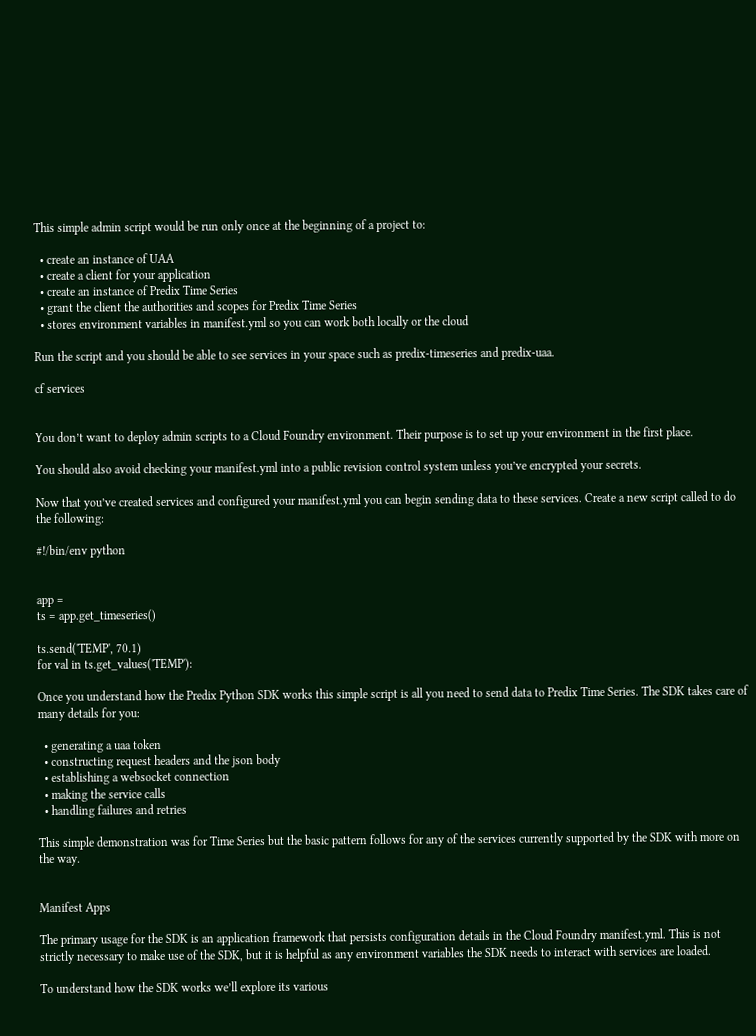This simple admin script would be run only once at the beginning of a project to:

  • create an instance of UAA
  • create a client for your application
  • create an instance of Predix Time Series
  • grant the client the authorities and scopes for Predix Time Series
  • stores environment variables in manifest.yml so you can work both locally or the cloud

Run the script and you should be able to see services in your space such as predix-timeseries and predix-uaa.

cf services


You don’t want to deploy admin scripts to a Cloud Foundry environment. Their purpose is to set up your environment in the first place.

You should also avoid checking your manifest.yml into a public revision control system unless you’ve encrypted your secrets.

Now that you’ve created services and configured your manifest.yml you can begin sending data to these services. Create a new script called to do the following:

#!/bin/env python


app =
ts = app.get_timeseries()

ts.send('TEMP', 70.1)
for val in ts.get_values('TEMP'):

Once you understand how the Predix Python SDK works this simple script is all you need to send data to Predix Time Series. The SDK takes care of many details for you:

  • generating a uaa token
  • constructing request headers and the json body
  • establishing a websocket connection
  • making the service calls
  • handling failures and retries

This simple demonstration was for Time Series but the basic pattern follows for any of the services currently supported by the SDK with more on the way.


Manifest Apps

The primary usage for the SDK is an application framework that persists configuration details in the Cloud Foundry manifest.yml. This is not strictly necessary to make use of the SDK, but it is helpful as any environment variables the SDK needs to interact with services are loaded.

To understand how the SDK works we’ll explore its various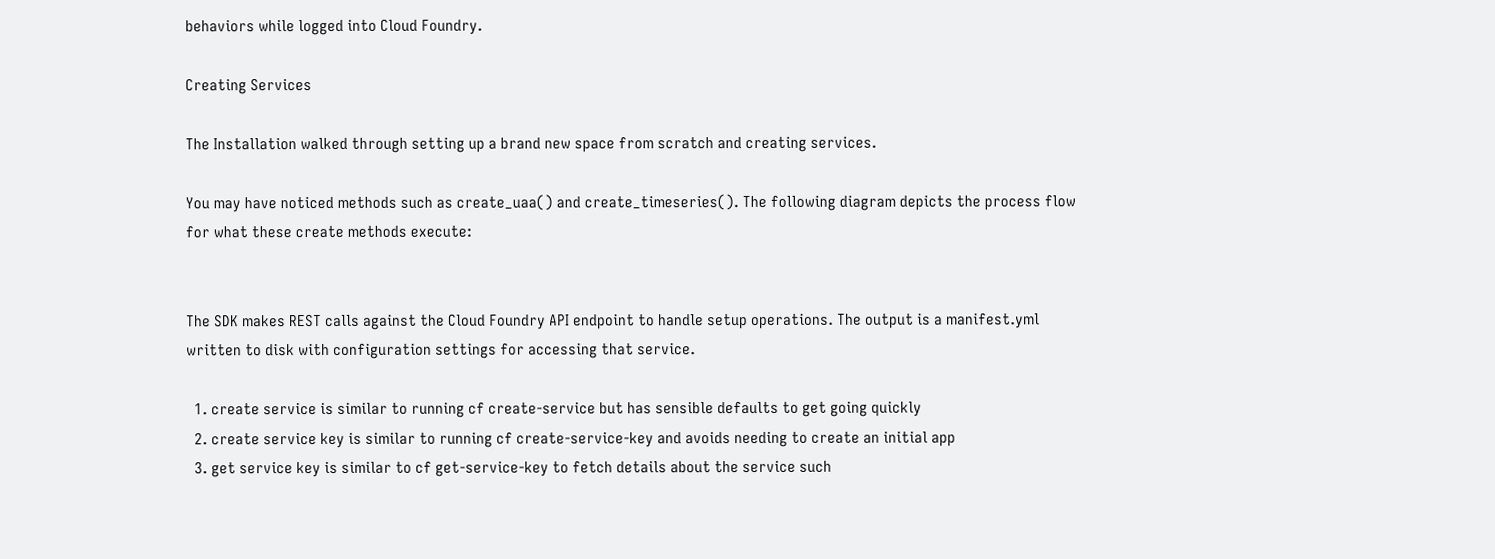behaviors while logged into Cloud Foundry.

Creating Services

The Installation walked through setting up a brand new space from scratch and creating services.

You may have noticed methods such as create_uaa() and create_timeseries(). The following diagram depicts the process flow for what these create methods execute:


The SDK makes REST calls against the Cloud Foundry API endpoint to handle setup operations. The output is a manifest.yml written to disk with configuration settings for accessing that service.

  1. create service is similar to running cf create-service but has sensible defaults to get going quickly
  2. create service key is similar to running cf create-service-key and avoids needing to create an initial app
  3. get service key is similar to cf get-service-key to fetch details about the service such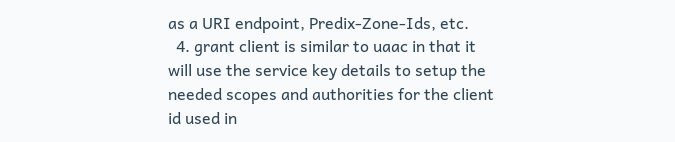as a URI endpoint, Predix-Zone-Ids, etc.
  4. grant client is similar to uaac in that it will use the service key details to setup the needed scopes and authorities for the client id used in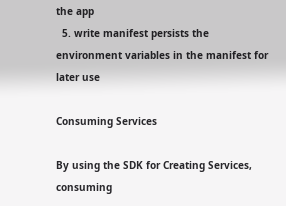the app
  5. write manifest persists the environment variables in the manifest for later use

Consuming Services

By using the SDK for Creating Services, consuming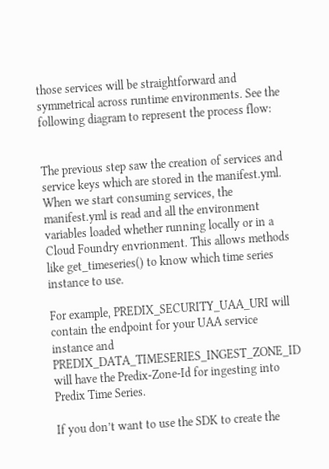those services will be straightforward and symmetrical across runtime environments. See the following diagram to represent the process flow:


The previous step saw the creation of services and service keys which are stored in the manifest.yml. When we start consuming services, the manifest.yml is read and all the environment variables loaded whether running locally or in a Cloud Foundry envrionment. This allows methods like get_timeseries() to know which time series instance to use.

For example, PREDIX_SECURITY_UAA_URI will contain the endpoint for your UAA service instance and PREDIX_DATA_TIMESERIES_INGEST_ZONE_ID will have the Predix-Zone-Id for ingesting into Predix Time Series.

If you don’t want to use the SDK to create the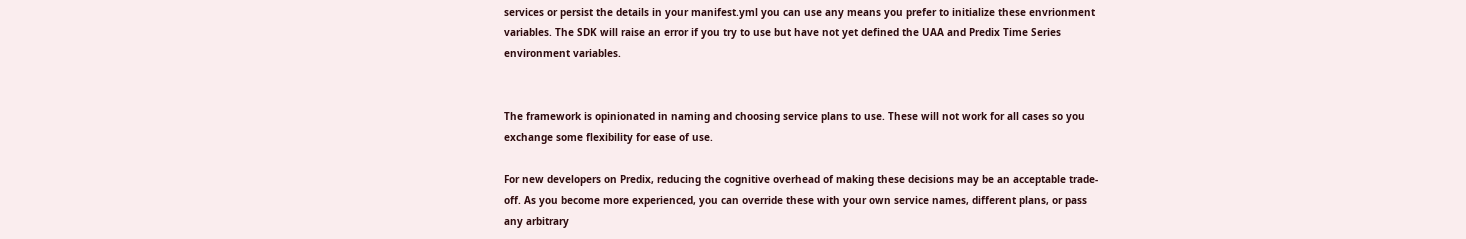services or persist the details in your manifest.yml you can use any means you prefer to initialize these envrionment variables. The SDK will raise an error if you try to use but have not yet defined the UAA and Predix Time Series environment variables.


The framework is opinionated in naming and choosing service plans to use. These will not work for all cases so you exchange some flexibility for ease of use.

For new developers on Predix, reducing the cognitive overhead of making these decisions may be an acceptable trade-off. As you become more experienced, you can override these with your own service names, different plans, or pass any arbitrary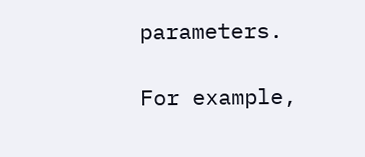parameters.

For example,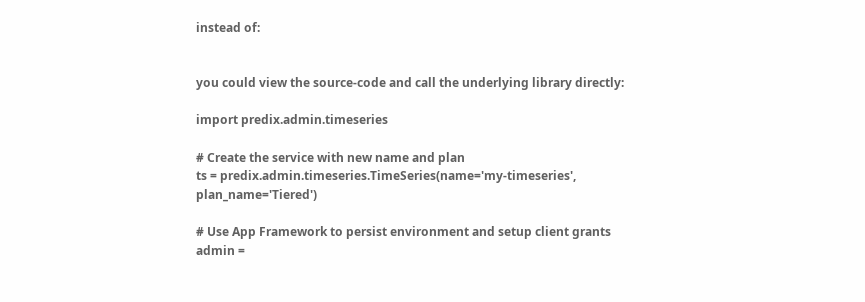instead of:


you could view the source-code and call the underlying library directly:

import predix.admin.timeseries

# Create the service with new name and plan
ts = predix.admin.timeseries.TimeSeries(name='my-timeseries', plan_name='Tiered')

# Use App Framework to persist environment and setup client grants
admin =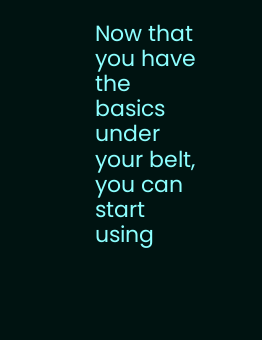Now that you have the basics under your belt, you can start using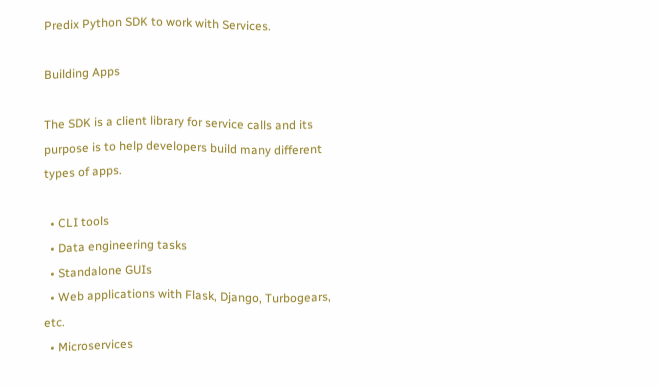Predix Python SDK to work with Services.

Building Apps

The SDK is a client library for service calls and its purpose is to help developers build many different types of apps.

  • CLI tools
  • Data engineering tasks
  • Standalone GUIs
  • Web applications with Flask, Django, Turbogears, etc.
  • Microservices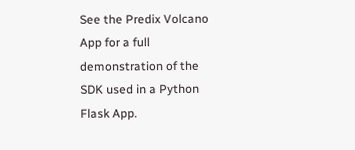See the Predix Volcano App for a full demonstration of the SDK used in a Python Flask App.